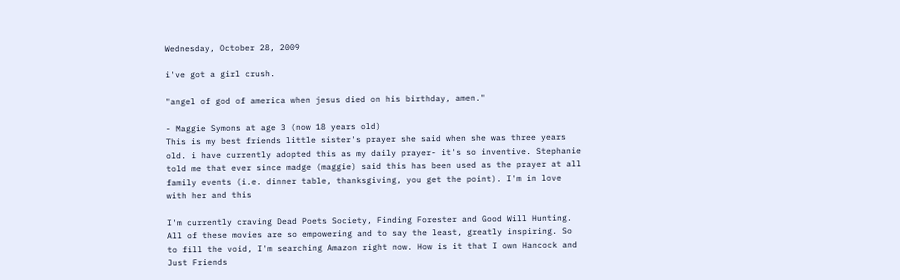Wednesday, October 28, 2009

i've got a girl crush.

"angel of god of america when jesus died on his birthday, amen."

- Maggie Symons at age 3 (now 18 years old)
This is my best friends little sister's prayer she said when she was three years old. i have currently adopted this as my daily prayer- it's so inventive. Stephanie told me that ever since madge (maggie) said this has been used as the prayer at all family events (i.e. dinner table, thanksgiving, you get the point). I'm in love with her and this

I'm currently craving Dead Poets Society, Finding Forester and Good Will Hunting. All of these movies are so empowering and to say the least, greatly inspiring. So to fill the void, I'm searching Amazon right now. How is it that I own Hancock and Just Friends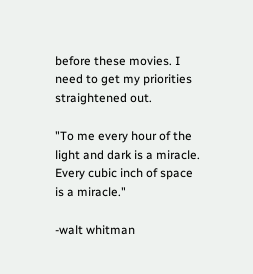before these movies. I need to get my priorities straightened out.

"To me every hour of the light and dark is a miracle. Every cubic inch of space is a miracle."

-walt whitman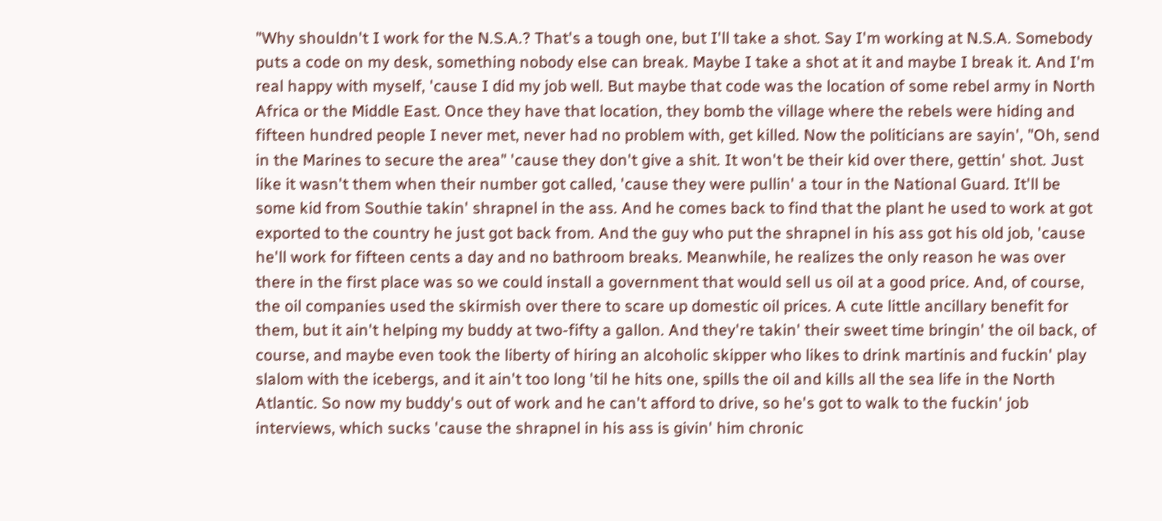"Why shouldn't I work for the N.S.A.? That's a tough one, but I'll take a shot. Say I'm working at N.S.A. Somebody puts a code on my desk, something nobody else can break. Maybe I take a shot at it and maybe I break it. And I'm real happy with myself, 'cause I did my job well. But maybe that code was the location of some rebel army in North Africa or the Middle East. Once they have that location, they bomb the village where the rebels were hiding and fifteen hundred people I never met, never had no problem with, get killed. Now the politicians are sayin', "Oh, send in the Marines to secure the area" 'cause they don't give a shit. It won't be their kid over there, gettin' shot. Just like it wasn't them when their number got called, 'cause they were pullin' a tour in the National Guard. It'll be some kid from Southie takin' shrapnel in the ass. And he comes back to find that the plant he used to work at got exported to the country he just got back from. And the guy who put the shrapnel in his ass got his old job, 'cause he'll work for fifteen cents a day and no bathroom breaks. Meanwhile, he realizes the only reason he was over there in the first place was so we could install a government that would sell us oil at a good price. And, of course, the oil companies used the skirmish over there to scare up domestic oil prices. A cute little ancillary benefit for them, but it ain't helping my buddy at two-fifty a gallon. And they're takin' their sweet time bringin' the oil back, of course, and maybe even took the liberty of hiring an alcoholic skipper who likes to drink martinis and fuckin' play slalom with the icebergs, and it ain't too long 'til he hits one, spills the oil and kills all the sea life in the North Atlantic. So now my buddy's out of work and he can't afford to drive, so he's got to walk to the fuckin' job interviews, which sucks 'cause the shrapnel in his ass is givin' him chronic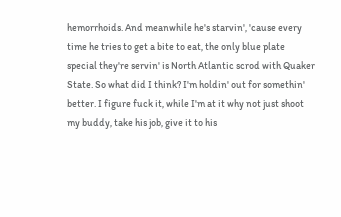hemorrhoids. And meanwhile he's starvin', 'cause every time he tries to get a bite to eat, the only blue plate special they're servin' is North Atlantic scrod with Quaker State. So what did I think? I'm holdin' out for somethin' better. I figure fuck it, while I'm at it why not just shoot my buddy, take his job, give it to his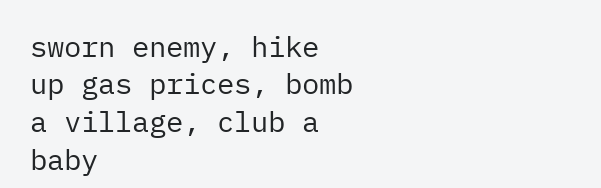sworn enemy, hike up gas prices, bomb a village, club a baby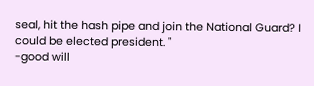seal, hit the hash pipe and join the National Guard? I could be elected president. "
-good will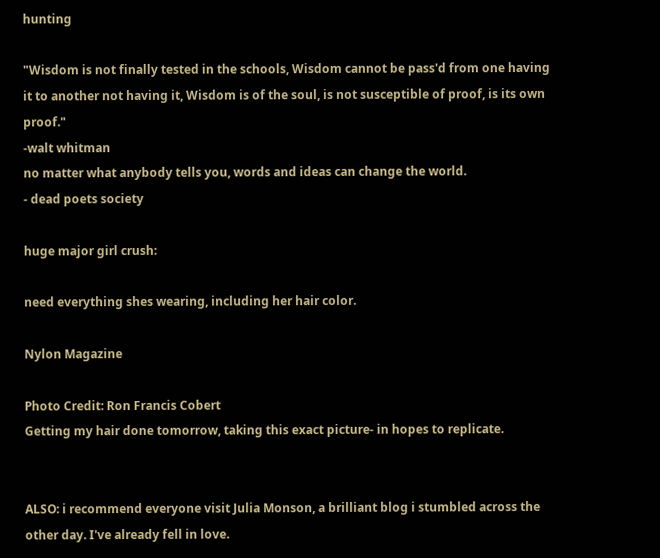hunting

"Wisdom is not finally tested in the schools, Wisdom cannot be pass'd from one having it to another not having it, Wisdom is of the soul, is not susceptible of proof, is its own proof."
-walt whitman
no matter what anybody tells you, words and ideas can change the world.
- dead poets society

huge major girl crush:

need everything shes wearing, including her hair color.

Nylon Magazine

Photo Credit: Ron Francis Cobert
Getting my hair done tomorrow, taking this exact picture- in hopes to replicate.


ALSO: i recommend everyone visit Julia Monson, a brilliant blog i stumbled across the other day. I've already fell in love.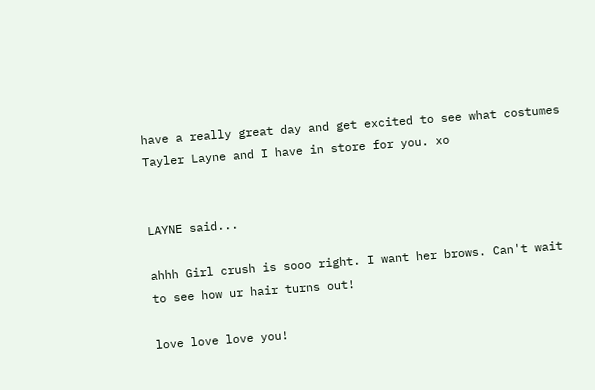have a really great day and get excited to see what costumes Tayler Layne and I have in store for you. xo


LAYNE said...

ahhh Girl crush is sooo right. I want her brows. Can't wait to see how ur hair turns out!

love love love you!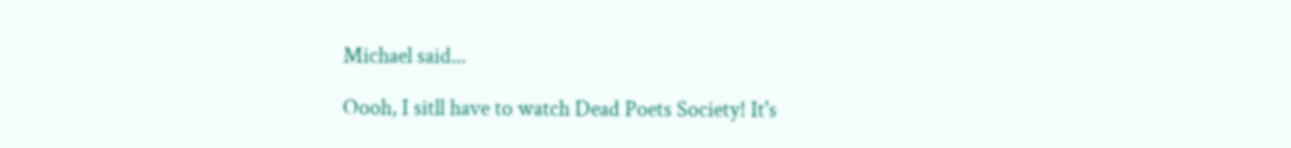Michael said...

Oooh, I sitll have to watch Dead Poets Society! It's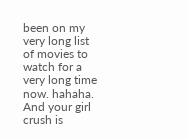been on my very long list of movies to watch for a very long time now. hahaha.
And your girl crush is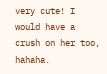very cute! I would have a crush on her too, hahaha.